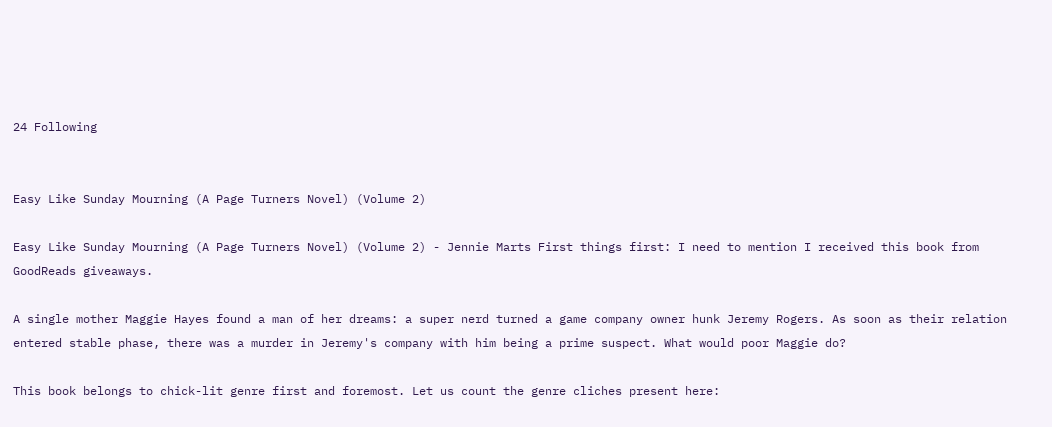24 Following


Easy Like Sunday Mourning (A Page Turners Novel) (Volume 2)

Easy Like Sunday Mourning (A Page Turners Novel) (Volume 2) - Jennie Marts First things first: I need to mention I received this book from GoodReads giveaways.

A single mother Maggie Hayes found a man of her dreams: a super nerd turned a game company owner hunk Jeremy Rogers. As soon as their relation entered stable phase, there was a murder in Jeremy's company with him being a prime suspect. What would poor Maggie do?

This book belongs to chick-lit genre first and foremost. Let us count the genre cliches present here: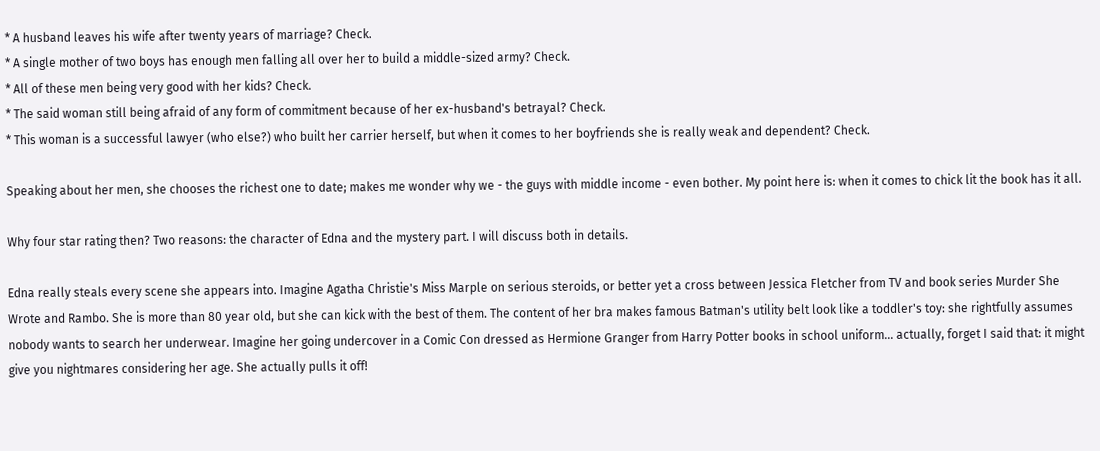* A husband leaves his wife after twenty years of marriage? Check.
* A single mother of two boys has enough men falling all over her to build a middle-sized army? Check.
* All of these men being very good with her kids? Check.
* The said woman still being afraid of any form of commitment because of her ex-husband's betrayal? Check.
* This woman is a successful lawyer (who else?) who built her carrier herself, but when it comes to her boyfriends she is really weak and dependent? Check.

Speaking about her men, she chooses the richest one to date; makes me wonder why we - the guys with middle income - even bother. My point here is: when it comes to chick lit the book has it all.

Why four star rating then? Two reasons: the character of Edna and the mystery part. I will discuss both in details.

Edna really steals every scene she appears into. Imagine Agatha Christie's Miss Marple on serious steroids, or better yet a cross between Jessica Fletcher from TV and book series Murder She Wrote and Rambo. She is more than 80 year old, but she can kick with the best of them. The content of her bra makes famous Batman's utility belt look like a toddler's toy: she rightfully assumes nobody wants to search her underwear. Imagine her going undercover in a Comic Con dressed as Hermione Granger from Harry Potter books in school uniform... actually, forget I said that: it might give you nightmares considering her age. She actually pulls it off!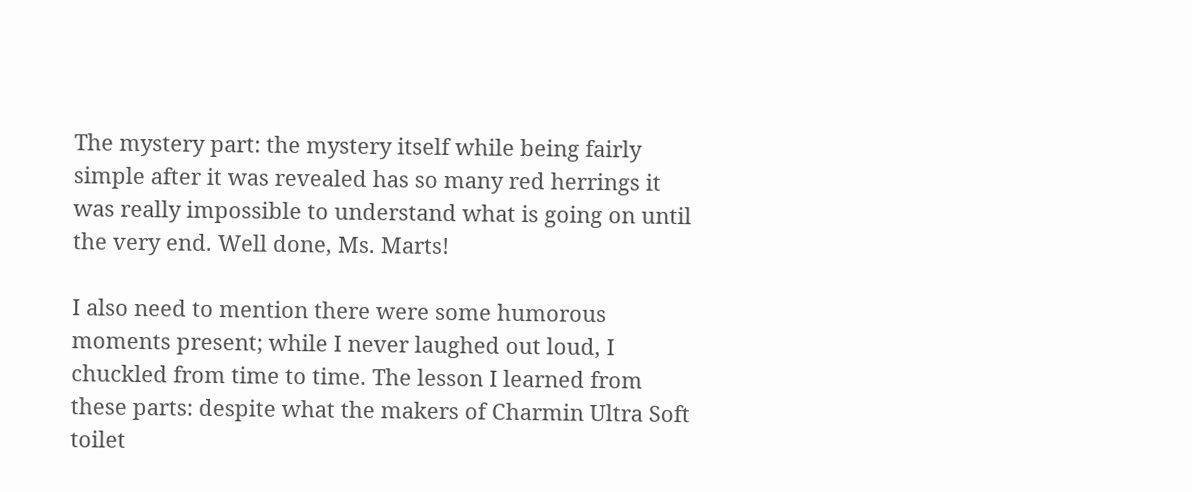The mystery part: the mystery itself while being fairly simple after it was revealed has so many red herrings it was really impossible to understand what is going on until the very end. Well done, Ms. Marts!

I also need to mention there were some humorous moments present; while I never laughed out loud, I chuckled from time to time. The lesson I learned from these parts: despite what the makers of Charmin Ultra Soft toilet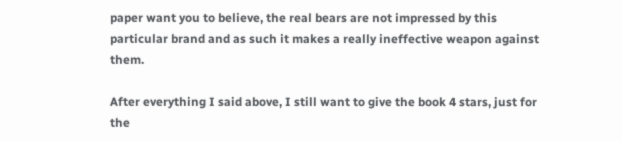paper want you to believe, the real bears are not impressed by this particular brand and as such it makes a really ineffective weapon against them.

After everything I said above, I still want to give the book 4 stars, just for the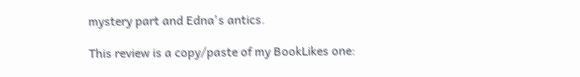mystery part and Edna's antics.

This review is a copy/paste of my BookLikes one: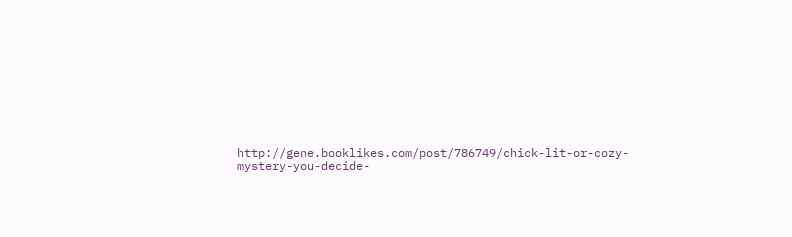http://gene.booklikes.com/post/786749/chick-lit-or-cozy-mystery-you-decide-